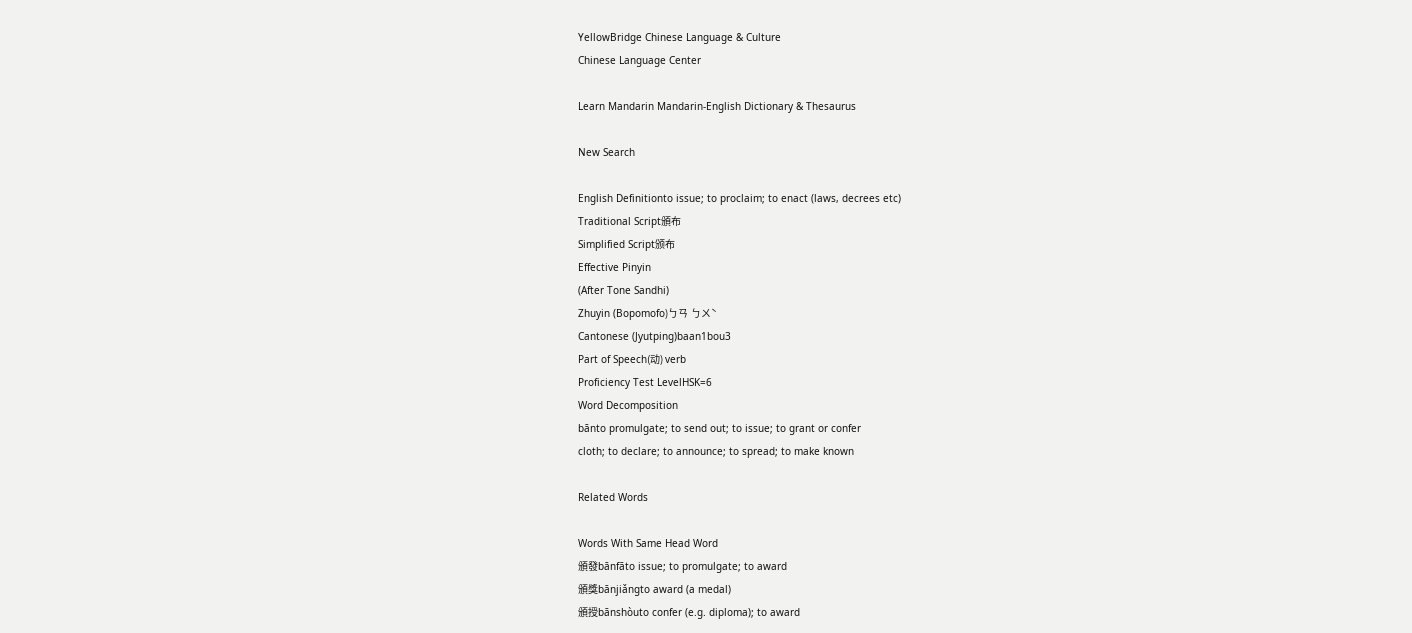YellowBridge Chinese Language & Culture
Chinese Language Center

Learn Mandarin Mandarin-English Dictionary & Thesaurus

New Search

English Definitionto issue; to proclaim; to enact (laws, decrees etc)
Traditional Script頒布
Simplified Script颁布
Effective Pinyin
(After Tone Sandhi)
Zhuyin (Bopomofo)ㄅㄢ ㄅㄨˋ
Cantonese (Jyutping)baan1bou3
Part of Speech(动) verb
Proficiency Test LevelHSK=6
Word Decomposition
bānto promulgate; to send out; to issue; to grant or confer
cloth; to declare; to announce; to spread; to make known

Related Words

Words With Same Head Word
頒發bānfāto issue; to promulgate; to award
頒獎bānjiǎngto award (a medal)
頒授bānshòuto confer (e.g. diploma); to award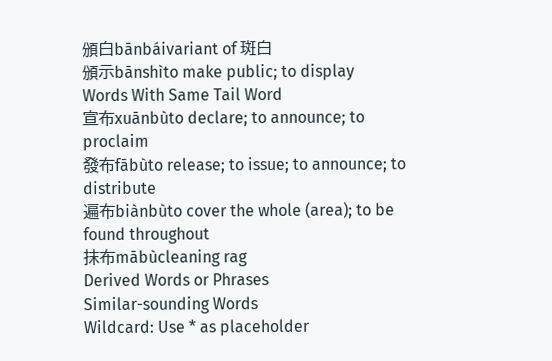頒白bānbáivariant of 斑白
頒示bānshìto make public; to display
Words With Same Tail Word
宣布xuānbùto declare; to announce; to proclaim
發布fābùto release; to issue; to announce; to distribute
遍布biànbùto cover the whole (area); to be found throughout
抹布mābùcleaning rag
Derived Words or Phrases
Similar-sounding Words
Wildcard: Use * as placeholder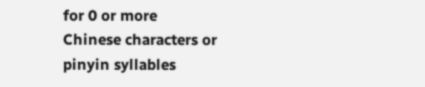for 0 or more
Chinese characters or pinyin syllables